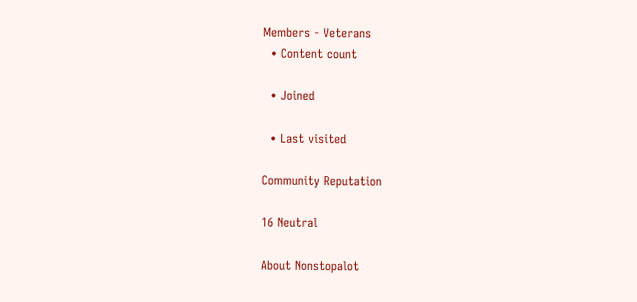Members - Veterans
  • Content count

  • Joined

  • Last visited

Community Reputation

16 Neutral

About Nonstopalot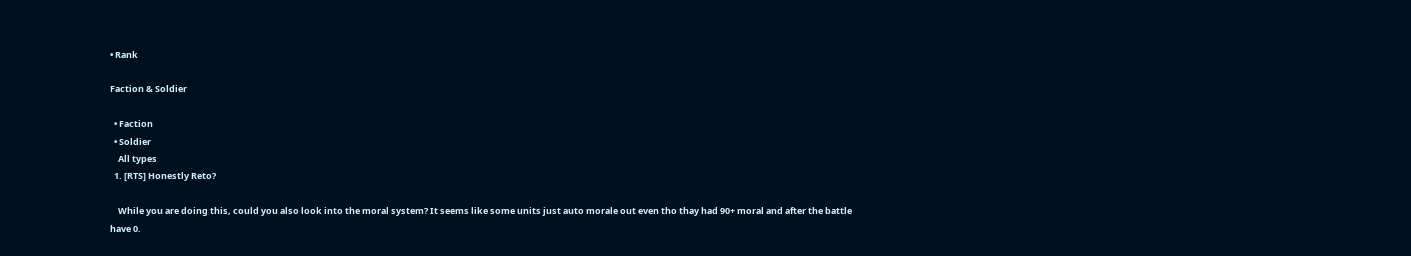• Rank

Faction & Soldier

  • Faction
  • Soldier
    All types
  1. [RTS] Honestly Reto?

    While you are doing this, could you also look into the moral system? It seems like some units just auto morale out even tho thay had 90+ moral and after the battle have 0.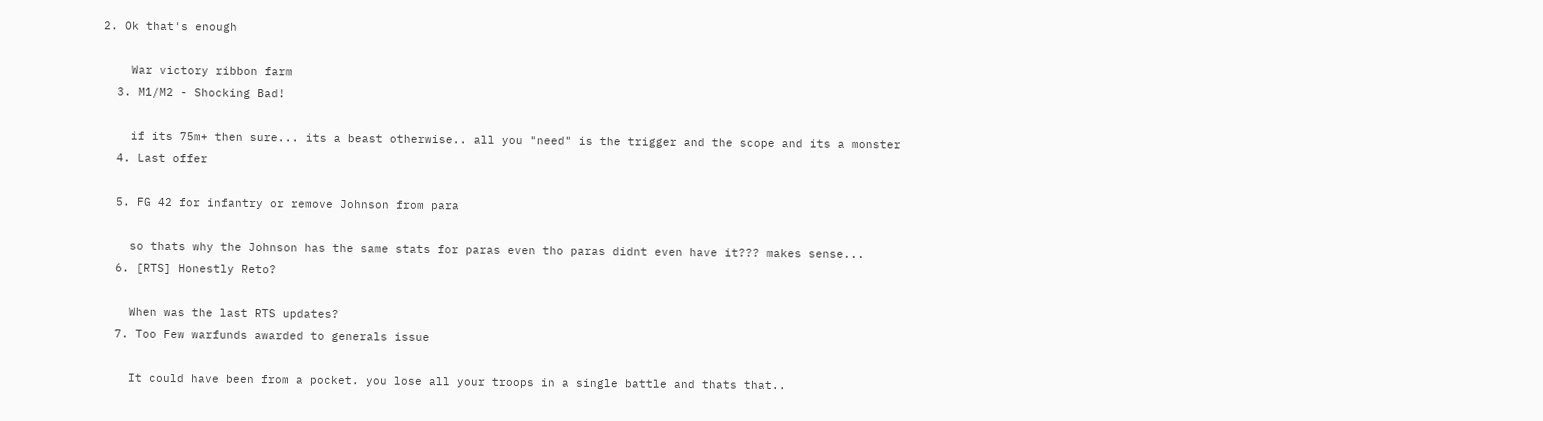2. Ok that's enough

    War victory ribbon farm
  3. M1/M2 - Shocking Bad!

    if its 75m+ then sure... its a beast otherwise.. all you "need" is the trigger and the scope and its a monster
  4. Last offer

  5. FG 42 for infantry or remove Johnson from para

    so thats why the Johnson has the same stats for paras even tho paras didnt even have it??? makes sense...
  6. [RTS] Honestly Reto?

    When was the last RTS updates?
  7. Too Few warfunds awarded to generals issue

    It could have been from a pocket. you lose all your troops in a single battle and thats that..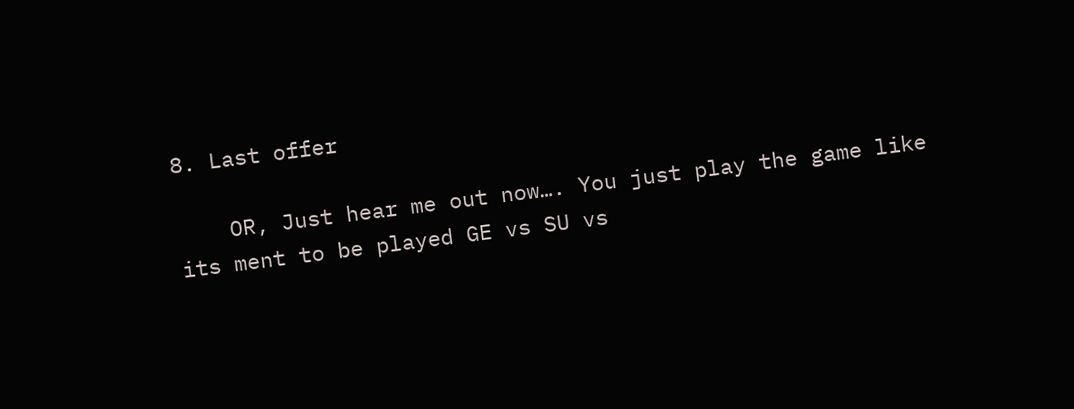8. Last offer

    OR, Just hear me out now…. You just play the game like its ment to be played GE vs SU vs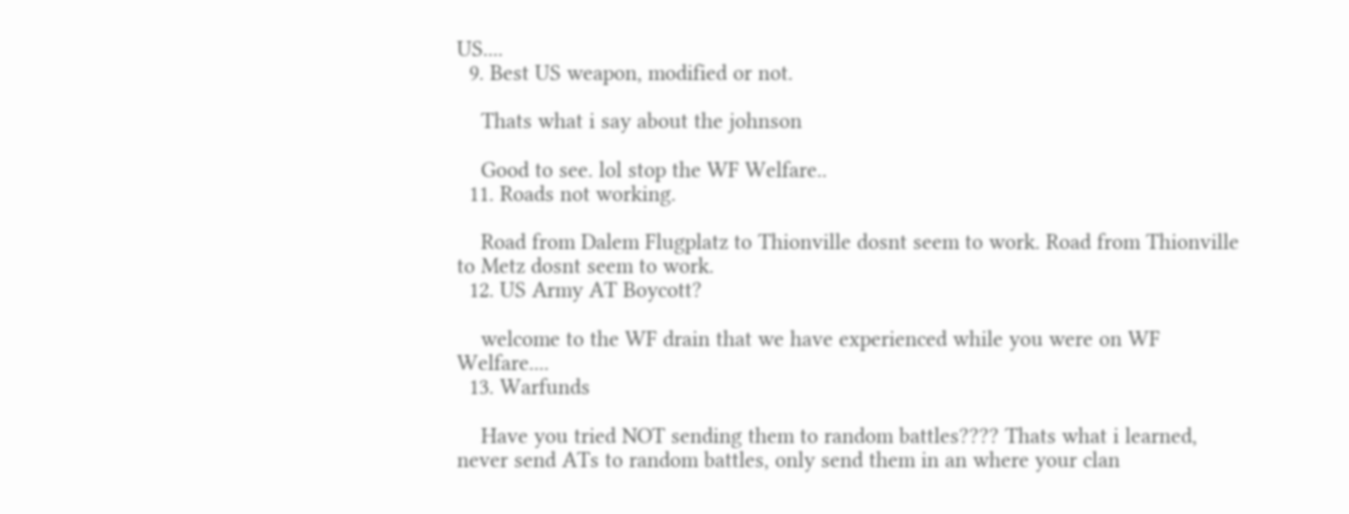US....
  9. Best US weapon, modified or not.

    Thats what i say about the johnson

    Good to see. lol stop the WF Welfare..
  11. Roads not working.

    Road from Dalem Flugplatz to Thionville dosnt seem to work. Road from Thionville to Metz dosnt seem to work.
  12. US Army AT Boycott?

    welcome to the WF drain that we have experienced while you were on WF Welfare....
  13. Warfunds

    Have you tried NOT sending them to random battles???? Thats what i learned, never send ATs to random battles, only send them in an where your clan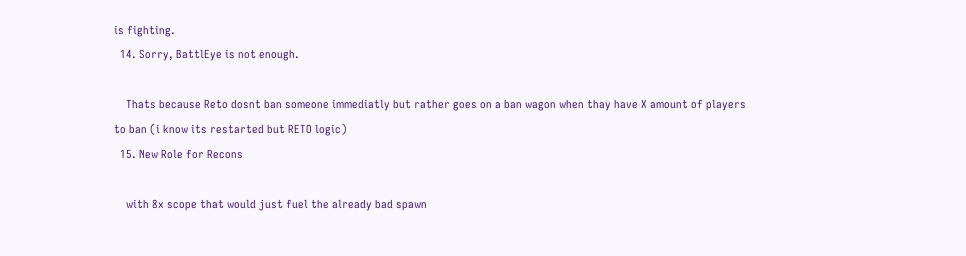is fighting.
  14. Sorry, BattlEye is not enough.

    Thats because Reto dosnt ban someone immediatly but rather goes on a ban wagon when thay have X amount of players to ban (i know its restarted but RETO logic)
  15. New Role for Recons

    with 8x scope that would just fuel the already bad spawn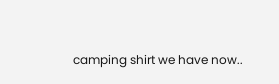camping shirt we have now..